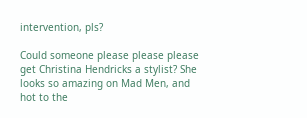intervention, pls?

Could someone please please please get Christina Hendricks a stylist? She looks so amazing on Mad Men, and hot to the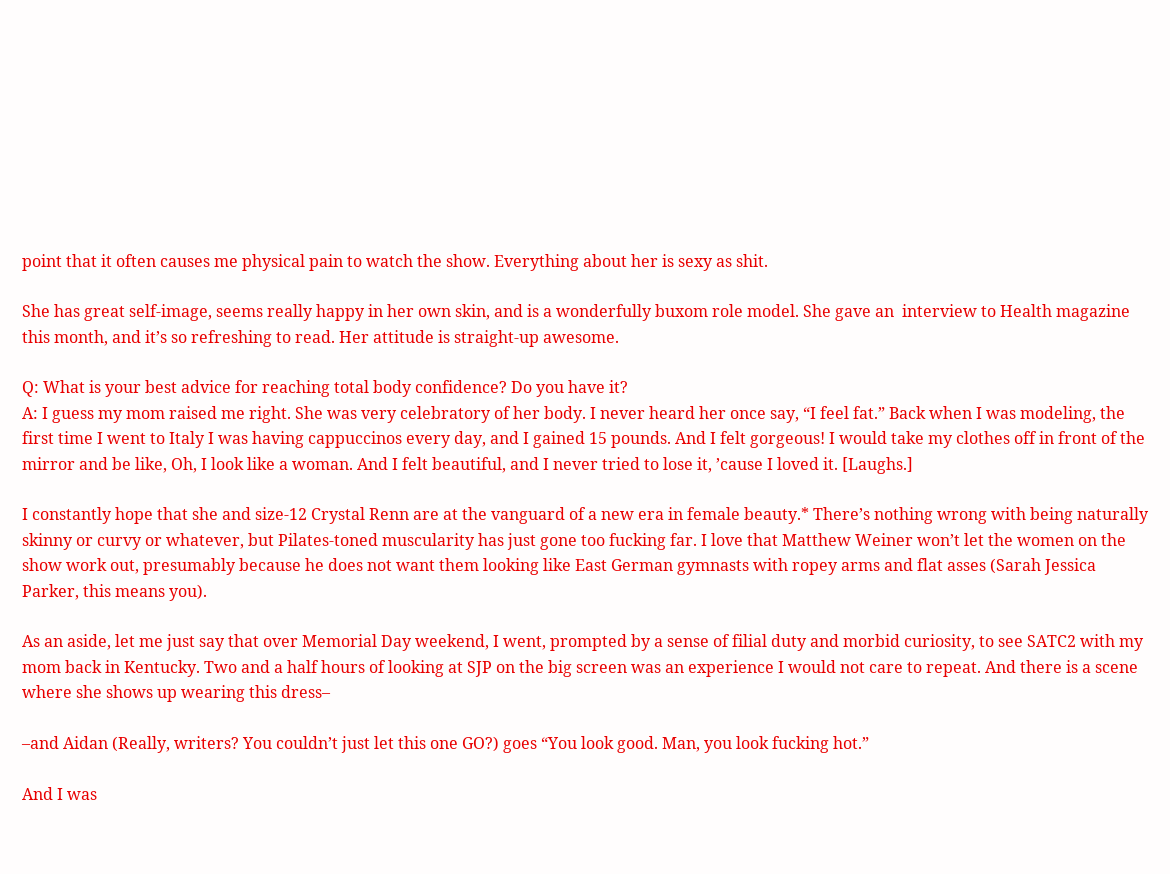point that it often causes me physical pain to watch the show. Everything about her is sexy as shit.

She has great self-image, seems really happy in her own skin, and is a wonderfully buxom role model. She gave an  interview to Health magazine this month, and it’s so refreshing to read. Her attitude is straight-up awesome.

Q: What is your best advice for reaching total body confidence? Do you have it?
A: I guess my mom raised me right. She was very celebratory of her body. I never heard her once say, “I feel fat.” Back when I was modeling, the first time I went to Italy I was having cappuccinos every day, and I gained 15 pounds. And I felt gorgeous! I would take my clothes off in front of the mirror and be like, Oh, I look like a woman. And I felt beautiful, and I never tried to lose it, ’cause I loved it. [Laughs.]

I constantly hope that she and size-12 Crystal Renn are at the vanguard of a new era in female beauty.* There’s nothing wrong with being naturally skinny or curvy or whatever, but Pilates-toned muscularity has just gone too fucking far. I love that Matthew Weiner won’t let the women on the show work out, presumably because he does not want them looking like East German gymnasts with ropey arms and flat asses (Sarah Jessica Parker, this means you).

As an aside, let me just say that over Memorial Day weekend, I went, prompted by a sense of filial duty and morbid curiosity, to see SATC2 with my mom back in Kentucky. Two and a half hours of looking at SJP on the big screen was an experience I would not care to repeat. And there is a scene where she shows up wearing this dress–

–and Aidan (Really, writers? You couldn’t just let this one GO?) goes “You look good. Man, you look fucking hot.”

And I was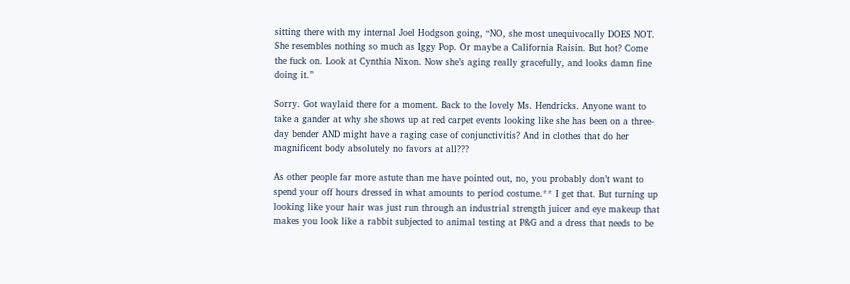sitting there with my internal Joel Hodgson going, “NO, she most unequivocally DOES NOT. She resembles nothing so much as Iggy Pop. Or maybe a California Raisin. But hot? Come the fuck on. Look at Cynthia Nixon. Now she’s aging really gracefully, and looks damn fine doing it.”

Sorry. Got waylaid there for a moment. Back to the lovely Ms. Hendricks. Anyone want to take a gander at why she shows up at red carpet events looking like she has been on a three-day bender AND might have a raging case of conjunctivitis? And in clothes that do her magnificent body absolutely no favors at all???

As other people far more astute than me have pointed out, no, you probably don’t want to spend your off hours dressed in what amounts to period costume.** I get that. But turning up looking like your hair was just run through an industrial strength juicer and eye makeup that makes you look like a rabbit subjected to animal testing at P&G and a dress that needs to be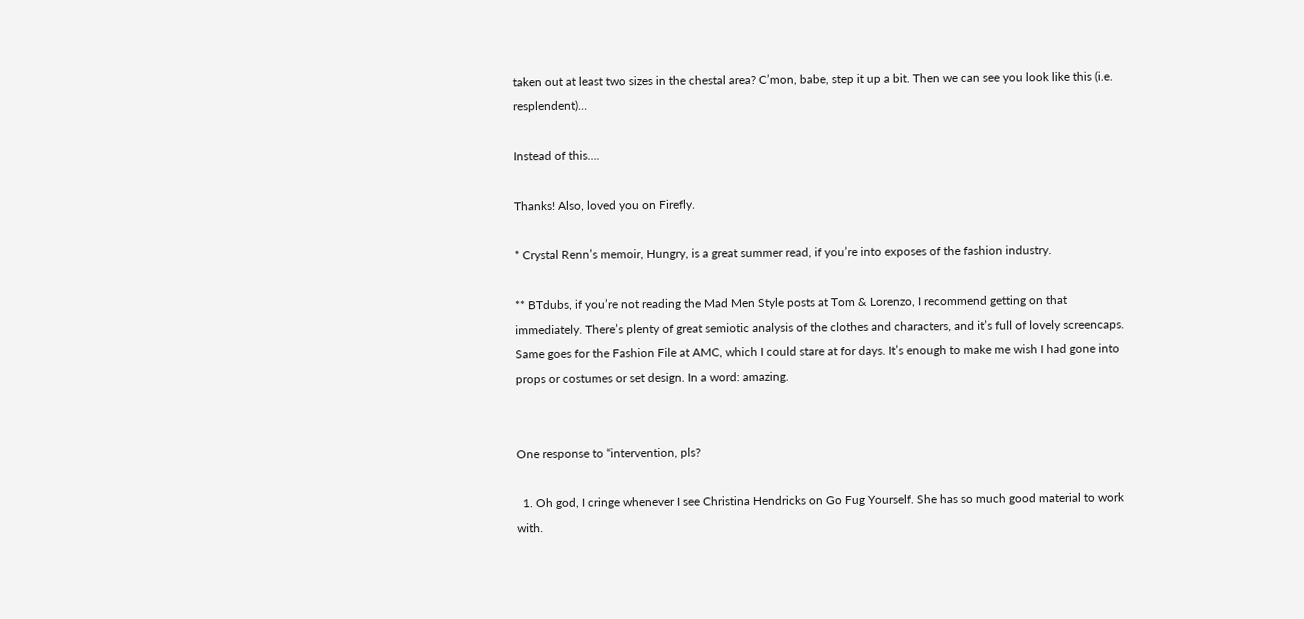taken out at least two sizes in the chestal area? C’mon, babe, step it up a bit. Then we can see you look like this (i.e. resplendent)…

Instead of this….

Thanks! Also, loved you on Firefly.

* Crystal Renn’s memoir, Hungry, is a great summer read, if you’re into exposes of the fashion industry.

** BTdubs, if you’re not reading the Mad Men Style posts at Tom & Lorenzo, I recommend getting on that immediately. There’s plenty of great semiotic analysis of the clothes and characters, and it’s full of lovely screencaps.  Same goes for the Fashion File at AMC, which I could stare at for days. It’s enough to make me wish I had gone into props or costumes or set design. In a word: amazing.


One response to “intervention, pls?

  1. Oh god, I cringe whenever I see Christina Hendricks on Go Fug Yourself. She has so much good material to work with.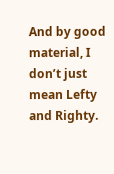And by good material, I don’t just mean Lefty and Righty.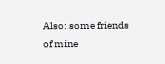Also: some friends of mine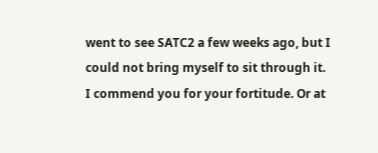went to see SATC2 a few weeks ago, but I could not bring myself to sit through it. I commend you for your fortitude. Or at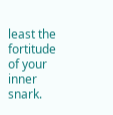least the fortitude of your inner snark.